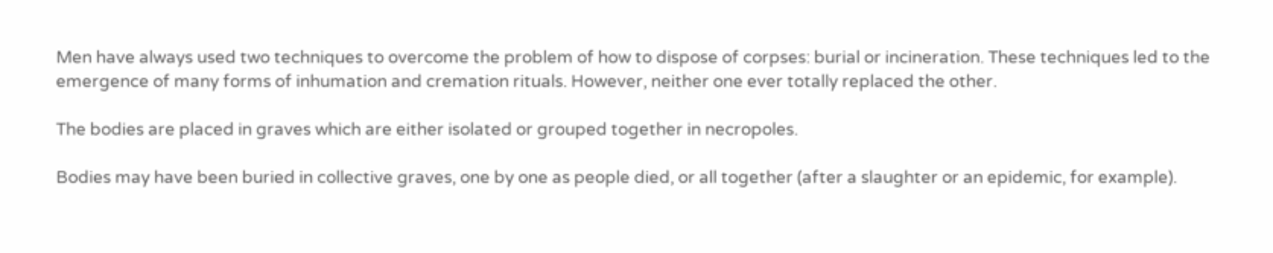Men have always used two techniques to overcome the problem of how to dispose of corpses: burial or incineration. These techniques led to the emergence of many forms of inhumation and cremation rituals. However, neither one ever totally replaced the other.

The bodies are placed in graves which are either isolated or grouped together in necropoles.

Bodies may have been buried in collective graves, one by one as people died, or all together (after a slaughter or an epidemic, for example).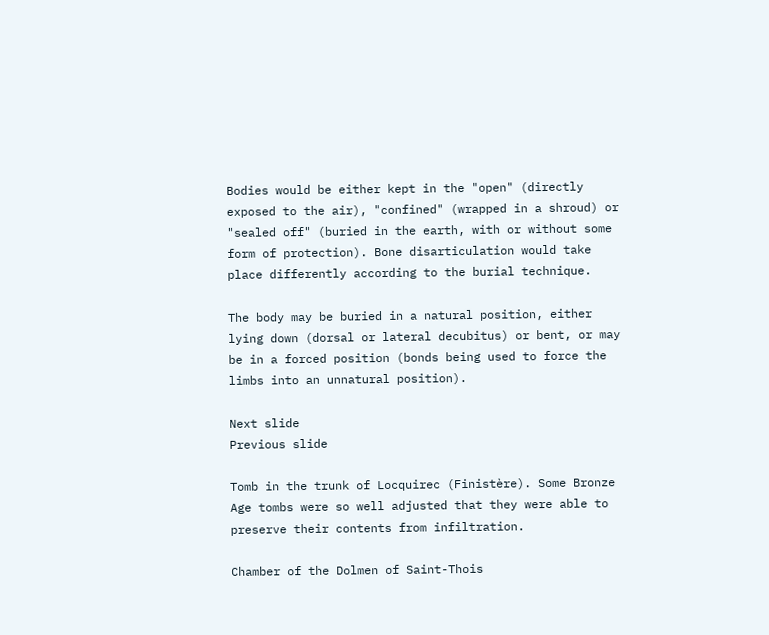Bodies would be either kept in the "open" (directly exposed to the air), "confined" (wrapped in a shroud) or "sealed off" (buried in the earth, with or without some form of protection). Bone disarticulation would take place differently according to the burial technique.

The body may be buried in a natural position, either lying down (dorsal or lateral decubitus) or bent, or may be in a forced position (bonds being used to force the limbs into an unnatural position).

Next slide
Previous slide

Tomb in the trunk of Locquirec (Finistère). Some Bronze Age tombs were so well adjusted that they were able to preserve their contents from infiltration.

Chamber of the Dolmen of Saint-Thois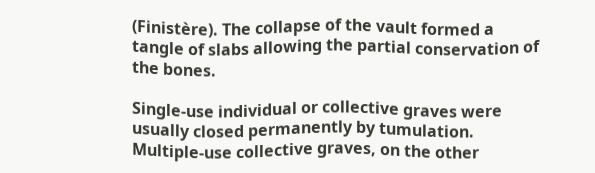(Finistère). The collapse of the vault formed a tangle of slabs allowing the partial conservation of the bones.

Single-use individual or collective graves were usually closed permanently by tumulation. Multiple-use collective graves, on the other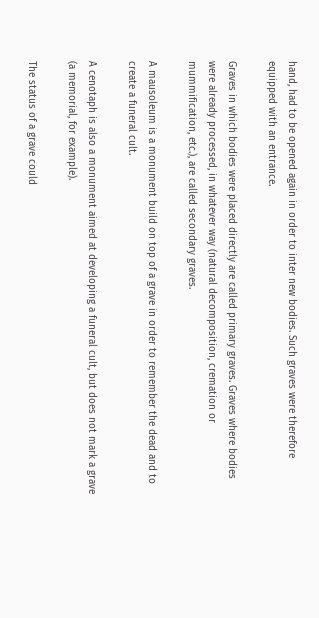hand, had to be opened again in order to inter new bodies. Such graves were therefore equipped with an entrance.

Graves in which bodies were placed directly are called primary graves. Graves where bodies were already processed, in whatever way (natural decomposition, cremation or mummification, etc.), are called secondary graves.

A mausoleum is a monument build on top of a grave in order to remember the dead and to create a funeral cult.

A cenotaph is also a monument aimed at developing a funeral cult, but does not mark a grave (a memorial, for example).

The status of a grave could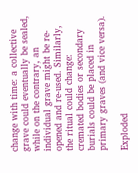change with time: a collective grave could eventually be sealed, while on the contrary, an individual grave might be re-opened and re-used. Similarly, the ritual could change: cremated bodies or secondary burials could be placed in primary graves (and vice versa).

Exploded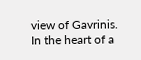view of Gavrinis. In the heart of a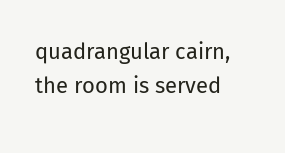quadrangular cairn, the room is served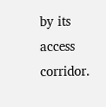by its access corridor.